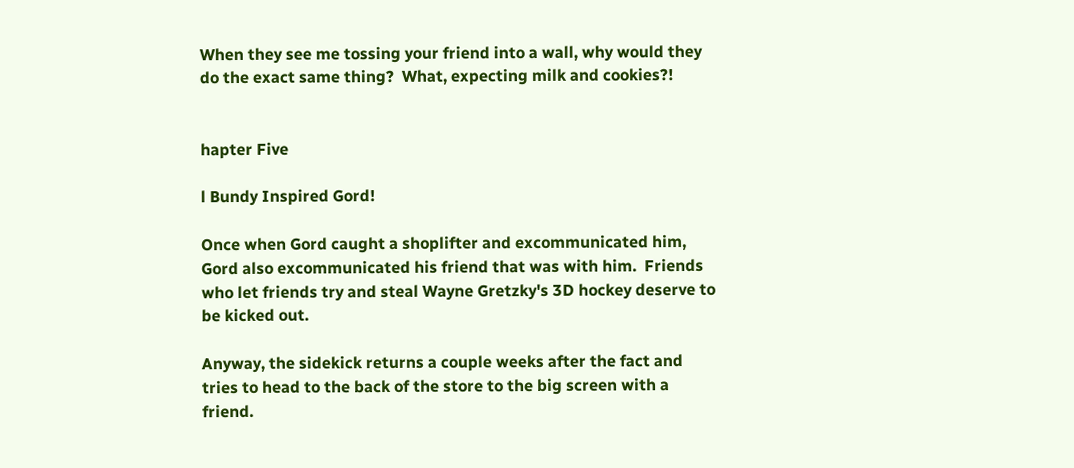When they see me tossing your friend into a wall, why would they do the exact same thing?  What, expecting milk and cookies?!


hapter Five

l Bundy Inspired Gord!

Once when Gord caught a shoplifter and excommunicated him, Gord also excommunicated his friend that was with him.  Friends who let friends try and steal Wayne Gretzky's 3D hockey deserve to be kicked out.

Anyway, the sidekick returns a couple weeks after the fact and tries to head to the back of the store to the big screen with a friend.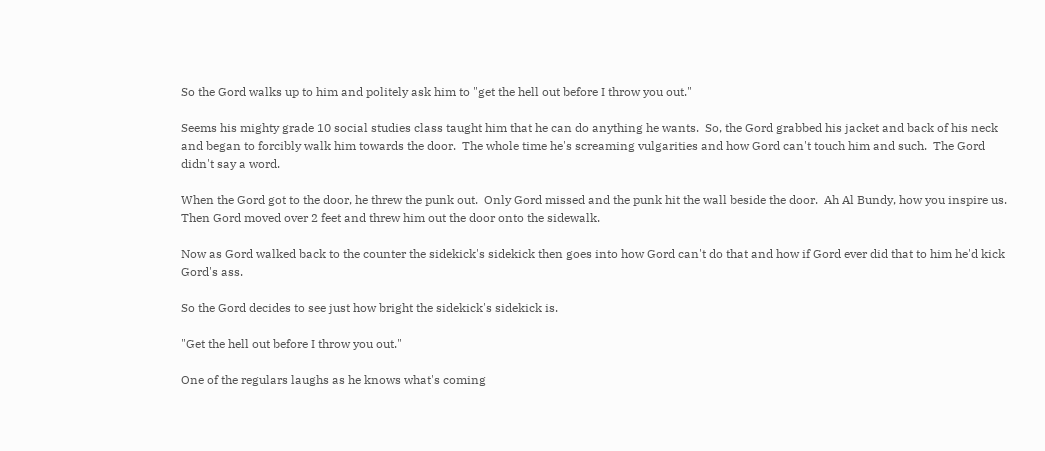So the Gord walks up to him and politely ask him to "get the hell out before I throw you out."

Seems his mighty grade 10 social studies class taught him that he can do anything he wants.  So, the Gord grabbed his jacket and back of his neck and began to forcibly walk him towards the door.  The whole time he's screaming vulgarities and how Gord can't touch him and such.  The Gord didn't say a word.

When the Gord got to the door, he threw the punk out.  Only Gord missed and the punk hit the wall beside the door.  Ah Al Bundy, how you inspire us.  Then Gord moved over 2 feet and threw him out the door onto the sidewalk.

Now as Gord walked back to the counter the sidekick's sidekick then goes into how Gord can't do that and how if Gord ever did that to him he'd kick Gord's ass.

So the Gord decides to see just how bright the sidekick's sidekick is.

"Get the hell out before I throw you out."

One of the regulars laughs as he knows what's coming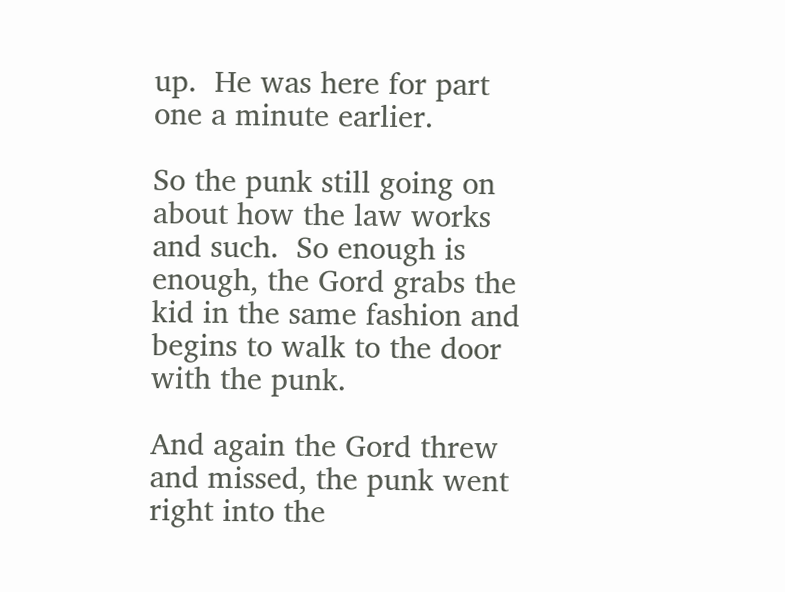up.  He was here for part one a minute earlier.

So the punk still going on about how the law works and such.  So enough is enough, the Gord grabs the kid in the same fashion and begins to walk to the door with the punk.

And again the Gord threw and missed, the punk went right into the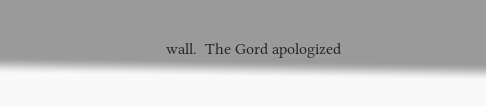wall.  The Gord apologized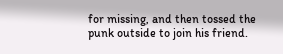for missing, and then tossed the punk outside to join his friend.